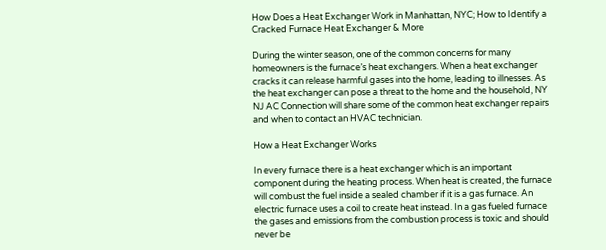How Does a Heat Exchanger Work in Manhattan, NYC; How to Identify a Cracked Furnace Heat Exchanger & More

During the winter season, one of the common concerns for many homeowners is the furnace’s heat exchangers. When a heat exchanger cracks it can release harmful gases into the home, leading to illnesses. As the heat exchanger can pose a threat to the home and the household, NY NJ AC Connection will share some of the common heat exchanger repairs and when to contact an HVAC technician.

How a Heat Exchanger Works

In every furnace there is a heat exchanger which is an important component during the heating process. When heat is created, the furnace will combust the fuel inside a sealed chamber if it is a gas furnace. An electric furnace uses a coil to create heat instead. In a gas fueled furnace the gases and emissions from the combustion process is toxic and should never be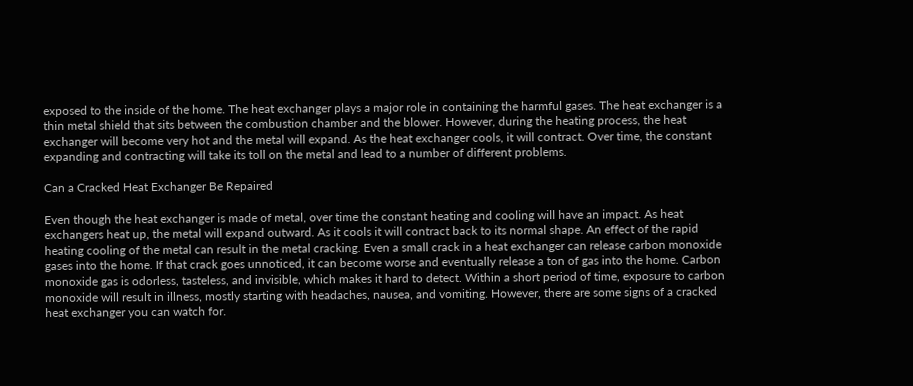exposed to the inside of the home. The heat exchanger plays a major role in containing the harmful gases. The heat exchanger is a thin metal shield that sits between the combustion chamber and the blower. However, during the heating process, the heat exchanger will become very hot and the metal will expand. As the heat exchanger cools, it will contract. Over time, the constant expanding and contracting will take its toll on the metal and lead to a number of different problems.

Can a Cracked Heat Exchanger Be Repaired

Even though the heat exchanger is made of metal, over time the constant heating and cooling will have an impact. As heat exchangers heat up, the metal will expand outward. As it cools it will contract back to its normal shape. An effect of the rapid heating cooling of the metal can result in the metal cracking. Even a small crack in a heat exchanger can release carbon monoxide gases into the home. If that crack goes unnoticed, it can become worse and eventually release a ton of gas into the home. Carbon monoxide gas is odorless, tasteless, and invisible, which makes it hard to detect. Within a short period of time, exposure to carbon monoxide will result in illness, mostly starting with headaches, nausea, and vomiting. However, there are some signs of a cracked heat exchanger you can watch for.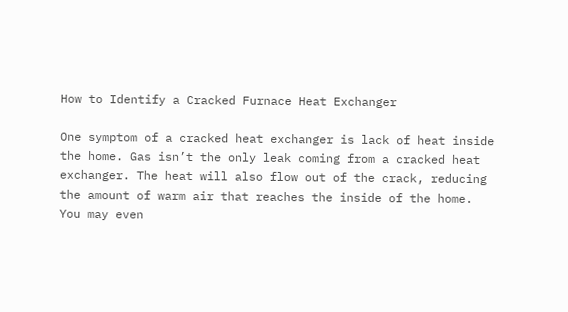How to Identify a Cracked Furnace Heat Exchanger

One symptom of a cracked heat exchanger is lack of heat inside the home. Gas isn’t the only leak coming from a cracked heat exchanger. The heat will also flow out of the crack, reducing the amount of warm air that reaches the inside of the home. You may even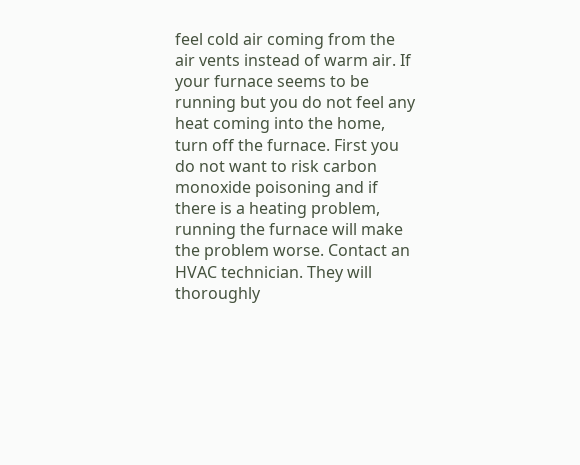feel cold air coming from the air vents instead of warm air. If your furnace seems to be running but you do not feel any heat coming into the home, turn off the furnace. First you do not want to risk carbon monoxide poisoning and if there is a heating problem, running the furnace will make the problem worse. Contact an HVAC technician. They will thoroughly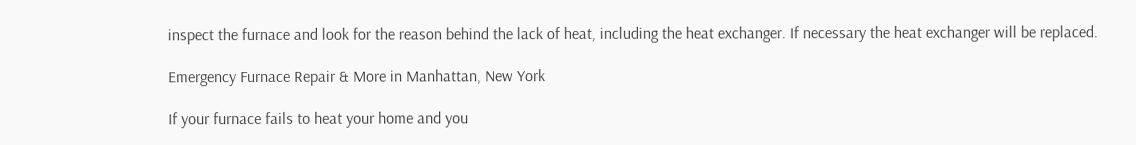inspect the furnace and look for the reason behind the lack of heat, including the heat exchanger. If necessary the heat exchanger will be replaced.

Emergency Furnace Repair & More in Manhattan, New York

If your furnace fails to heat your home and you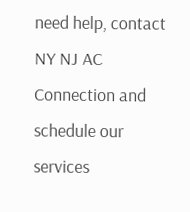need help, contact NY NJ AC Connection and schedule our services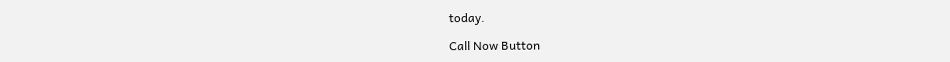today.

Call Now Button